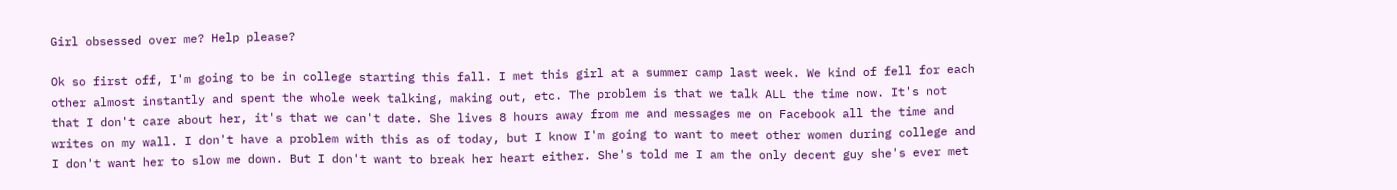Girl obsessed over me? Help please?

Ok so first off, I'm going to be in college starting this fall. I met this girl at a summer camp last week. We kind of fell for each other almost instantly and spent the whole week talking, making out, etc. The problem is that we talk ALL the time now. It's not that I don't care about her, it's that we can't date. She lives 8 hours away from me and messages me on Facebook all the time and writes on my wall. I don't have a problem with this as of today, but I know I'm going to want to meet other women during college and I don't want her to slow me down. But I don't want to break her heart either. She's told me I am the only decent guy she's ever met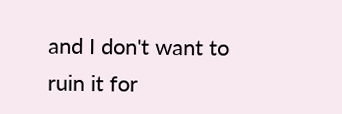and I don't want to ruin it for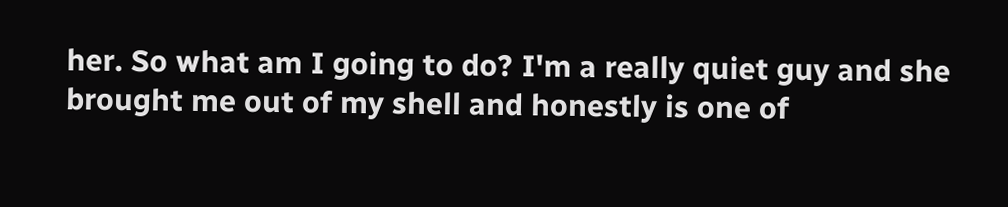her. So what am I going to do? I'm a really quiet guy and she brought me out of my shell and honestly is one of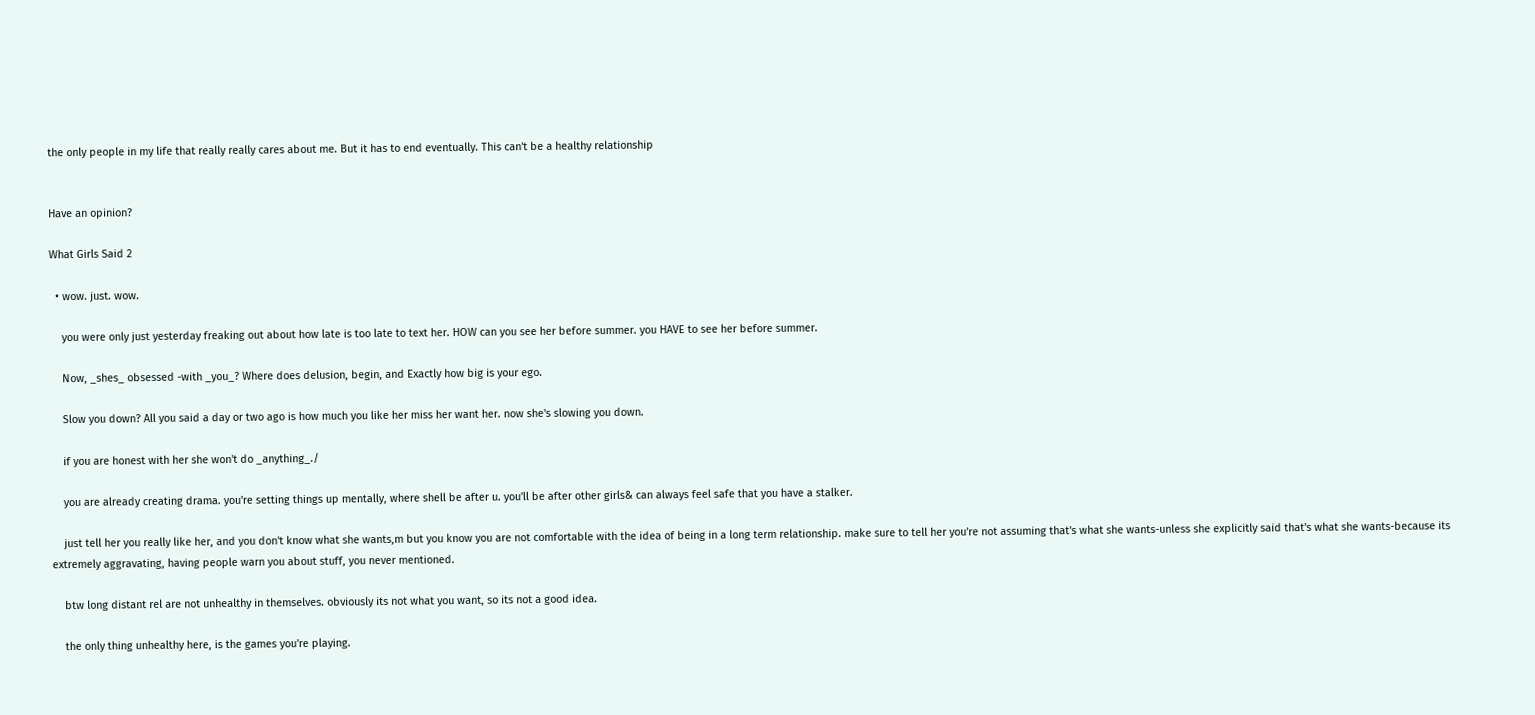the only people in my life that really really cares about me. But it has to end eventually. This can't be a healthy relationship


Have an opinion?

What Girls Said 2

  • wow. just. wow.

    you were only just yesterday freaking out about how late is too late to text her. HOW can you see her before summer. you HAVE to see her before summer.

    Now, _shes_ obsessed -with _you_? Where does delusion, begin, and Exactly how big is your ego.

    Slow you down? All you said a day or two ago is how much you like her miss her want her. now she's slowing you down.

    if you are honest with her she won't do _anything_./

    you are already creating drama. you're setting things up mentally, where shell be after u. you'll be after other girls& can always feel safe that you have a stalker.

    just tell her you really like her, and you don't know what she wants,m but you know you are not comfortable with the idea of being in a long term relationship. make sure to tell her you're not assuming that's what she wants-unless she explicitly said that's what she wants-because its extremely aggravating, having people warn you about stuff, you never mentioned.

    btw long distant rel are not unhealthy in themselves. obviously its not what you want, so its not a good idea.

    the only thing unhealthy here, is the games you're playing.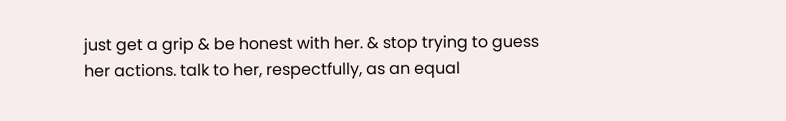just get a grip & be honest with her. & stop trying to guess her actions. talk to her, respectfully, as an equal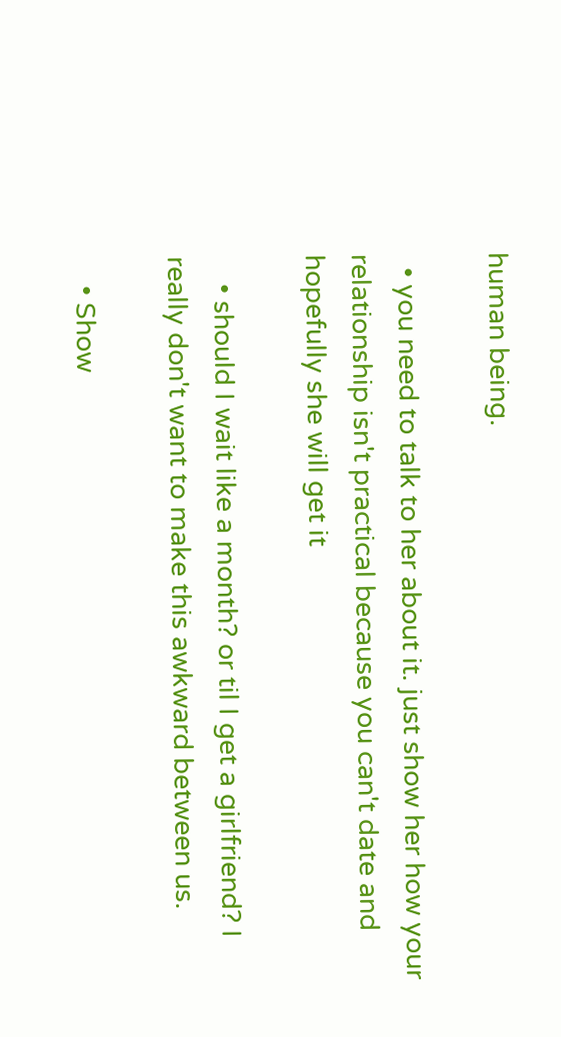human being.

  • you need to talk to her about it. just show her how your relationship isn't practical because you can't date and hopefully she will get it

    • should I wait like a month? or til I get a girlfriend? I really don't want to make this awkward between us.

    • Show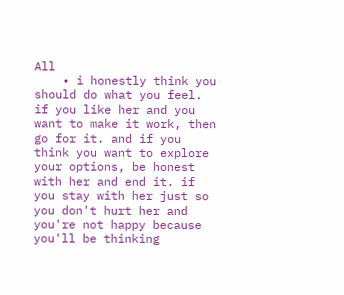All
    • i honestly think you should do what you feel. if you like her and you want to make it work, then go for it. and if you think you want to explore your options, be honest with her and end it. if you stay with her just so you don't hurt her and you're not happy because you'll be thinking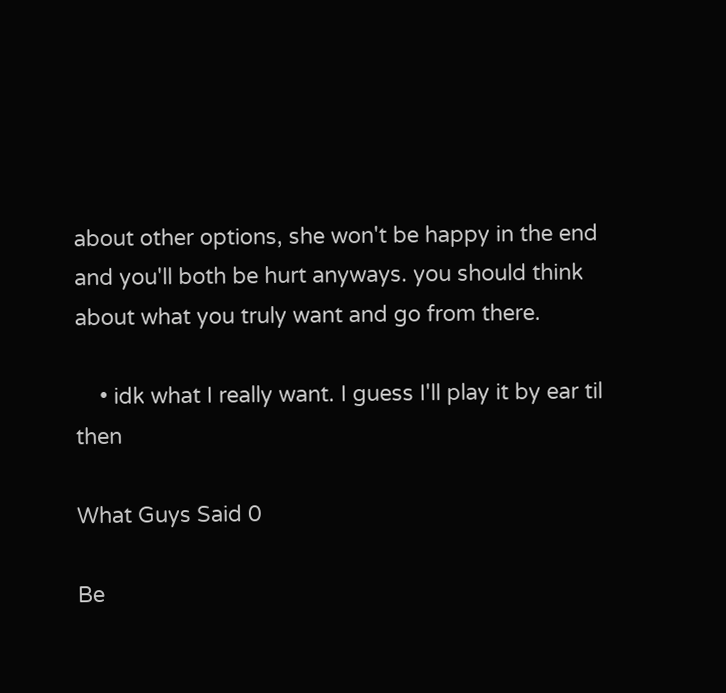about other options, she won't be happy in the end and you'll both be hurt anyways. you should think about what you truly want and go from there.

    • idk what I really want. I guess I'll play it by ear til then

What Guys Said 0

Be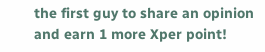the first guy to share an opinion
and earn 1 more Xper point!